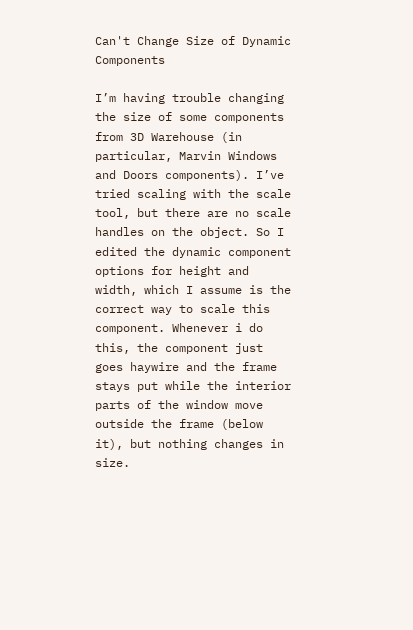Can't Change Size of Dynamic Components

I’m having trouble changing the size of some components from 3D Warehouse (in particular, Marvin Windows and Doors components). I’ve tried scaling with the scale tool, but there are no scale handles on the object. So I edited the dynamic component options for height and width, which I assume is the correct way to scale this component. Whenever i do this, the component just goes haywire and the frame stays put while the interior parts of the window move outside the frame (below it), but nothing changes in size.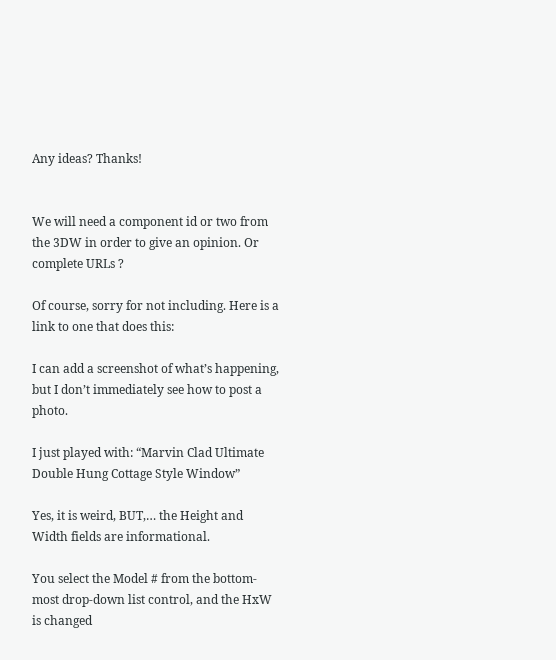Any ideas? Thanks!


We will need a component id or two from the 3DW in order to give an opinion. Or complete URLs ?

Of course, sorry for not including. Here is a link to one that does this:

I can add a screenshot of what’s happening, but I don’t immediately see how to post a photo.

I just played with: “Marvin Clad Ultimate Double Hung Cottage Style Window”

Yes, it is weird, BUT,… the Height and Width fields are informational.

You select the Model # from the bottom-most drop-down list control, and the HxW is changed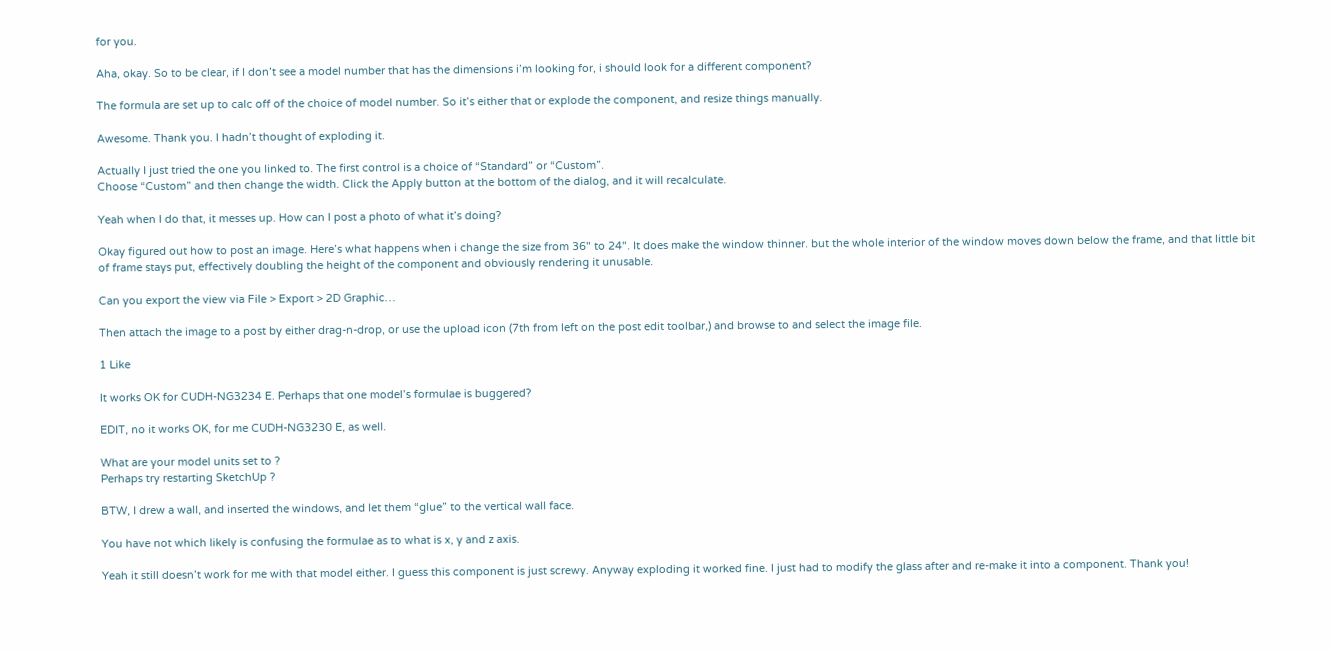for you.

Aha, okay. So to be clear, if I don’t see a model number that has the dimensions i’m looking for, i should look for a different component?

The formula are set up to calc off of the choice of model number. So it’s either that or explode the component, and resize things manually.

Awesome. Thank you. I hadn’t thought of exploding it.

Actually I just tried the one you linked to. The first control is a choice of “Standard” or “Custom”.
Choose “Custom” and then change the width. Click the Apply button at the bottom of the dialog, and it will recalculate.

Yeah when I do that, it messes up. How can I post a photo of what it’s doing?

Okay figured out how to post an image. Here’s what happens when i change the size from 36" to 24". It does make the window thinner. but the whole interior of the window moves down below the frame, and that little bit of frame stays put, effectively doubling the height of the component and obviously rendering it unusable.

Can you export the view via File > Export > 2D Graphic…

Then attach the image to a post by either drag-n-drop, or use the upload icon (7th from left on the post edit toolbar,) and browse to and select the image file.

1 Like

It works OK for CUDH-NG3234 E. Perhaps that one model’s formulae is buggered?

EDIT, no it works OK, for me CUDH-NG3230 E, as well.

What are your model units set to ?
Perhaps try restarting SketchUp ?

BTW, I drew a wall, and inserted the windows, and let them “glue” to the vertical wall face.

You have not which likely is confusing the formulae as to what is x, y and z axis.

Yeah it still doesn’t work for me with that model either. I guess this component is just screwy. Anyway exploding it worked fine. I just had to modify the glass after and re-make it into a component. Thank you!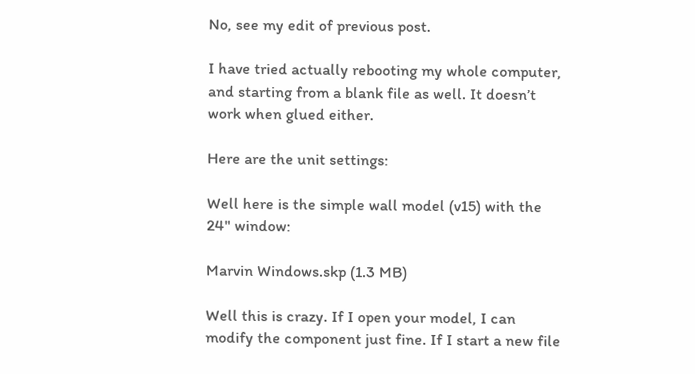No, see my edit of previous post.

I have tried actually rebooting my whole computer, and starting from a blank file as well. It doesn’t work when glued either.

Here are the unit settings:

Well here is the simple wall model (v15) with the 24" window:

Marvin Windows.skp (1.3 MB)

Well this is crazy. If I open your model, I can modify the component just fine. If I start a new file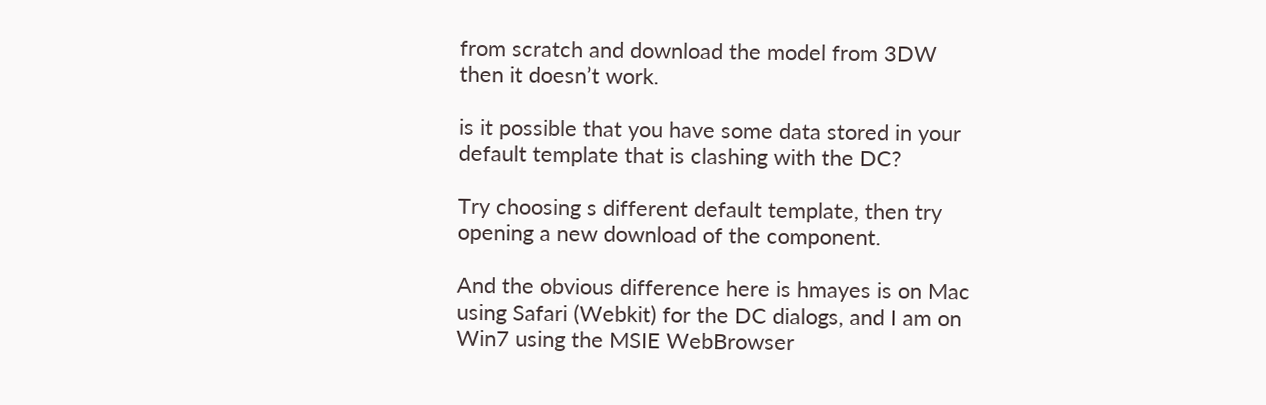from scratch and download the model from 3DW then it doesn’t work.

is it possible that you have some data stored in your default template that is clashing with the DC?

Try choosing s different default template, then try opening a new download of the component.

And the obvious difference here is hmayes is on Mac using Safari (Webkit) for the DC dialogs, and I am on Win7 using the MSIE WebBrowser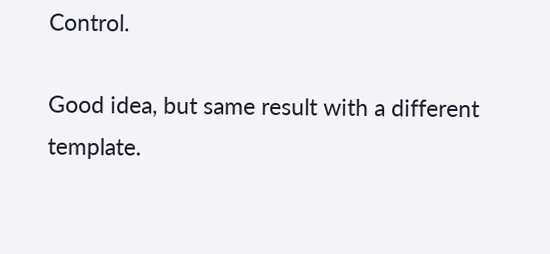Control.

Good idea, but same result with a different template.